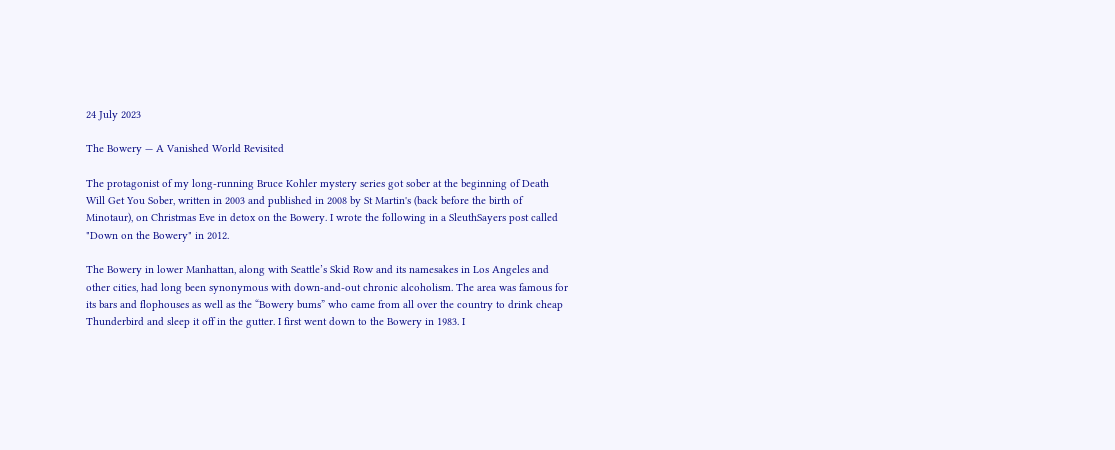24 July 2023

The Bowery — A Vanished World Revisited

The protagonist of my long-running Bruce Kohler mystery series got sober at the beginning of Death Will Get You Sober, written in 2003 and published in 2008 by St Martin's (back before the birth of Minotaur), on Christmas Eve in detox on the Bowery. I wrote the following in a SleuthSayers post called "Down on the Bowery" in 2012.

The Bowery in lower Manhattan, along with Seattle’s Skid Row and its namesakes in Los Angeles and other cities, had long been synonymous with down-and-out chronic alcoholism. The area was famous for its bars and flophouses as well as the “Bowery bums” who came from all over the country to drink cheap Thunderbird and sleep it off in the gutter. I first went down to the Bowery in 1983. I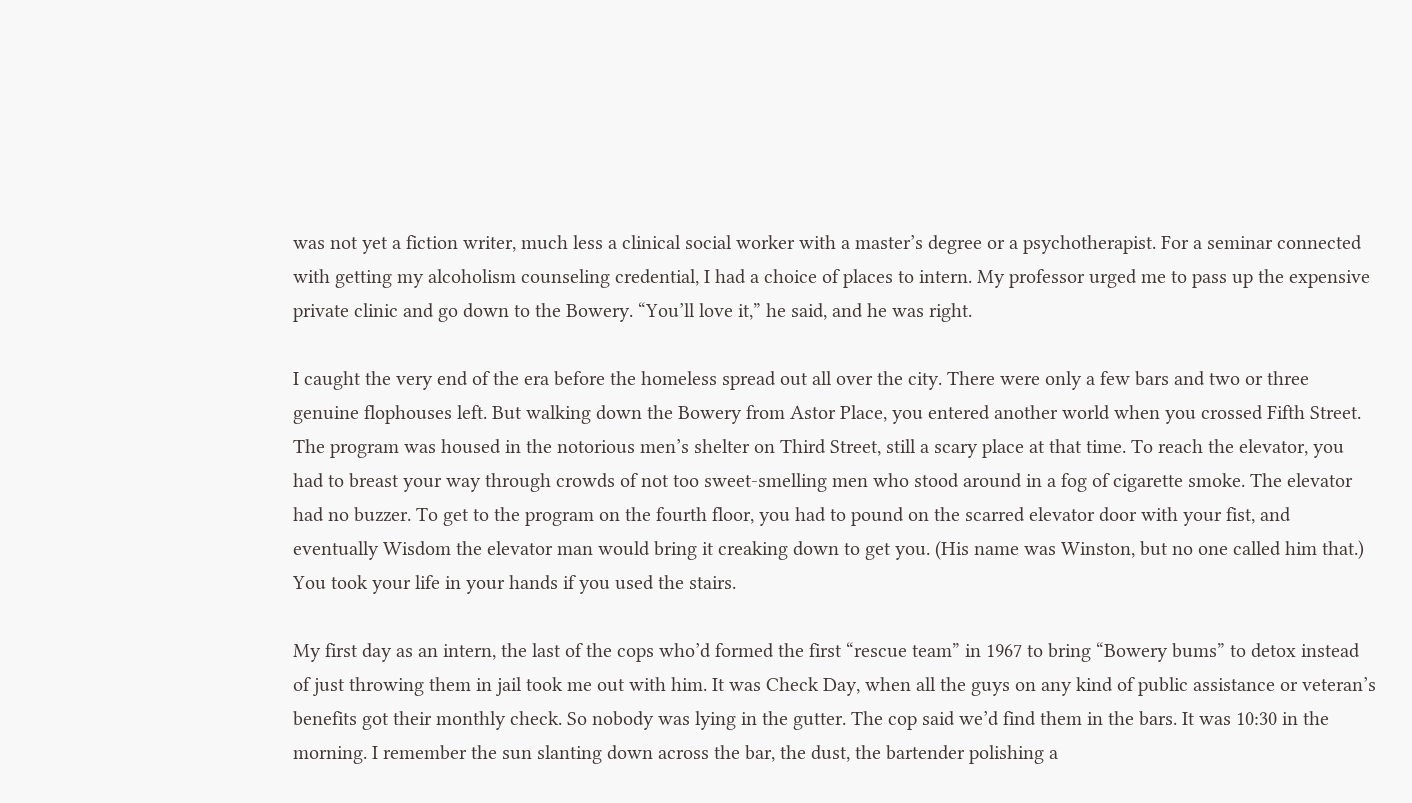was not yet a fiction writer, much less a clinical social worker with a master’s degree or a psychotherapist. For a seminar connected with getting my alcoholism counseling credential, I had a choice of places to intern. My professor urged me to pass up the expensive private clinic and go down to the Bowery. “You’ll love it,” he said, and he was right.

I caught the very end of the era before the homeless spread out all over the city. There were only a few bars and two or three genuine flophouses left. But walking down the Bowery from Astor Place, you entered another world when you crossed Fifth Street. The program was housed in the notorious men’s shelter on Third Street, still a scary place at that time. To reach the elevator, you had to breast your way through crowds of not too sweet-smelling men who stood around in a fog of cigarette smoke. The elevator had no buzzer. To get to the program on the fourth floor, you had to pound on the scarred elevator door with your fist, and eventually Wisdom the elevator man would bring it creaking down to get you. (His name was Winston, but no one called him that.) You took your life in your hands if you used the stairs.

My first day as an intern, the last of the cops who’d formed the first “rescue team” in 1967 to bring “Bowery bums” to detox instead of just throwing them in jail took me out with him. It was Check Day, when all the guys on any kind of public assistance or veteran’s benefits got their monthly check. So nobody was lying in the gutter. The cop said we’d find them in the bars. It was 10:30 in the morning. I remember the sun slanting down across the bar, the dust, the bartender polishing a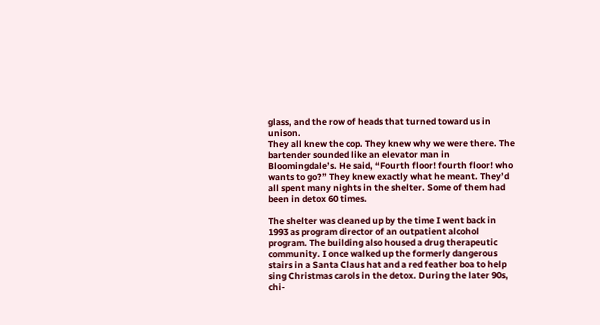glass, and the row of heads that turned toward us in unison.
They all knew the cop. They knew why we were there. The bartender sounded like an elevator man in Bloomingdale’s. He said, “Fourth floor! fourth floor! who wants to go?” They knew exactly what he meant. They’d all spent many nights in the shelter. Some of them had been in detox 60 times.

The shelter was cleaned up by the time I went back in 1993 as program director of an outpatient alcohol program. The building also housed a drug therapeutic community. I once walked up the formerly dangerous stairs in a Santa Claus hat and a red feather boa to help sing Christmas carols in the detox. During the later 90s, chi-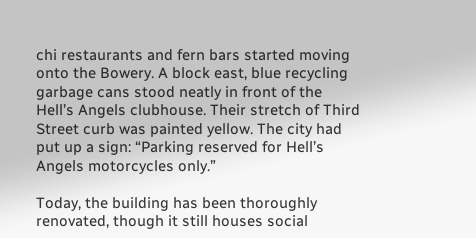chi restaurants and fern bars started moving onto the Bowery. A block east, blue recycling garbage cans stood neatly in front of the Hell’s Angels clubhouse. Their stretch of Third Street curb was painted yellow. The city had put up a sign: “Parking reserved for Hell’s Angels motorcycles only.”

Today, the building has been thoroughly renovated, though it still houses social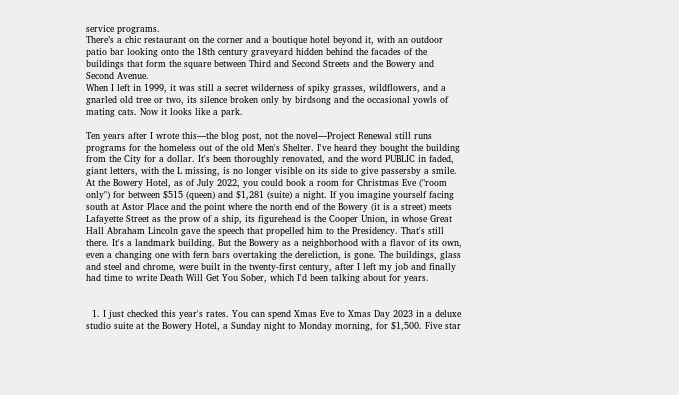service programs.
There’s a chic restaurant on the corner and a boutique hotel beyond it, with an outdoor patio bar looking onto the 18th century graveyard hidden behind the facades of the buildings that form the square between Third and Second Streets and the Bowery and Second Avenue.
When I left in 1999, it was still a secret wilderness of spiky grasses, wildflowers, and a gnarled old tree or two, its silence broken only by birdsong and the occasional yowls of mating cats. Now it looks like a park.

Ten years after I wrote this—the blog post, not the novel—Project Renewal still runs programs for the homeless out of the old Men's Shelter. I've heard they bought the building from the City for a dollar. It's been thoroughly renovated, and the word PUBLIC in faded, giant letters, with the L missing, is no longer visible on its side to give passersby a smile. At the Bowery Hotel, as of July 2022, you could book a room for Christmas Eve ("room only") for between $515 (queen) and $1,281 (suite) a night. If you imagine yourself facing south at Astor Place and the point where the north end of the Bowery (it is a street) meets Lafayette Street as the prow of a ship, its figurehead is the Cooper Union, in whose Great Hall Abraham Lincoln gave the speech that propelled him to the Presidency. That's still there. It's a landmark building. But the Bowery as a neighborhood with a flavor of its own, even a changing one with fern bars overtaking the dereliction, is gone. The buildings, glass and steel and chrome, were built in the twenty-first century, after I left my job and finally had time to write Death Will Get You Sober, which I'd been talking about for years.


  1. I just checked this year's rates. You can spend Xmas Eve to Xmas Day 2023 in a deluxe studio suite at the Bowery Hotel, a Sunday night to Monday morning, for $1,500. Five star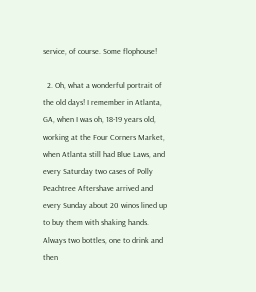service, of course. Some flophouse!

  2. Oh, what a wonderful portrait of the old days! I remember in Atlanta, GA, when I was oh, 18-19 years old, working at the Four Corners Market, when Atlanta still had Blue Laws, and every Saturday two cases of Polly Peachtree Aftershave arrived and every Sunday about 20 winos lined up to buy them with shaking hands. Always two bottles, one to drink and then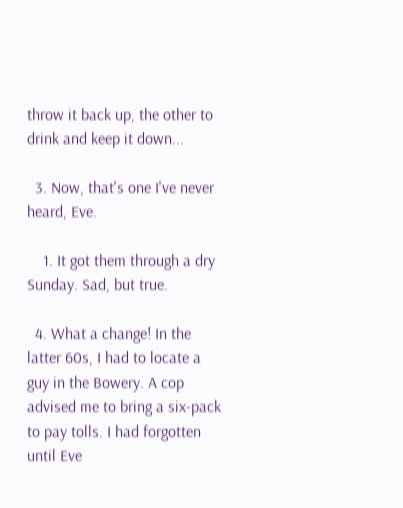throw it back up, the other to drink and keep it down...

  3. Now, that's one I've never heard, Eve.

    1. It got them through a dry Sunday. Sad, but true.

  4. What a change! In the latter 60s, I had to locate a guy in the Bowery. A cop advised me to bring a six-pack to pay tolls. I had forgotten until Eve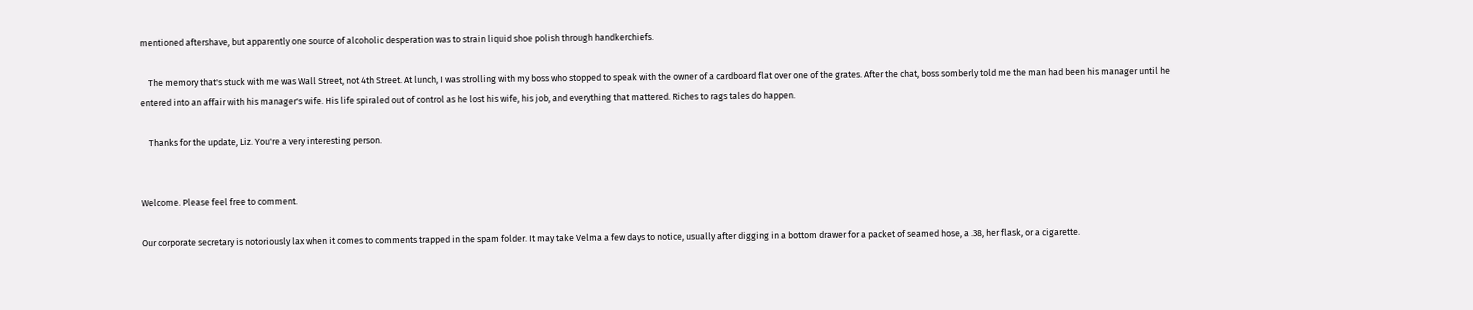mentioned aftershave, but apparently one source of alcoholic desperation was to strain liquid shoe polish through handkerchiefs.

    The memory that's stuck with me was Wall Street, not 4th Street. At lunch, I was strolling with my boss who stopped to speak with the owner of a cardboard flat over one of the grates. After the chat, boss somberly told me the man had been his manager until he entered into an affair with his manager's wife. His life spiraled out of control as he lost his wife, his job, and everything that mattered. Riches to rags tales do happen.

    Thanks for the update, Liz. You're a very interesting person.


Welcome. Please feel free to comment.

Our corporate secretary is notoriously lax when it comes to comments trapped in the spam folder. It may take Velma a few days to notice, usually after digging in a bottom drawer for a packet of seamed hose, a .38, her flask, or a cigarette.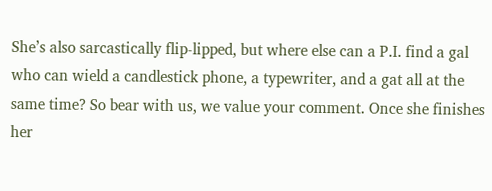She’s also sarcastically flip-lipped, but where else can a P.I. find a gal who can wield a candlestick phone, a typewriter, and a gat all at the same time? So bear with us, we value your comment. Once she finishes her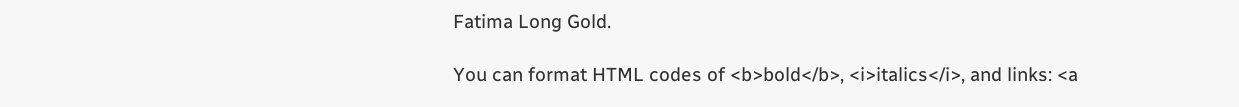Fatima Long Gold.

You can format HTML codes of <b>bold</b>, <i>italics</i>, and links: <a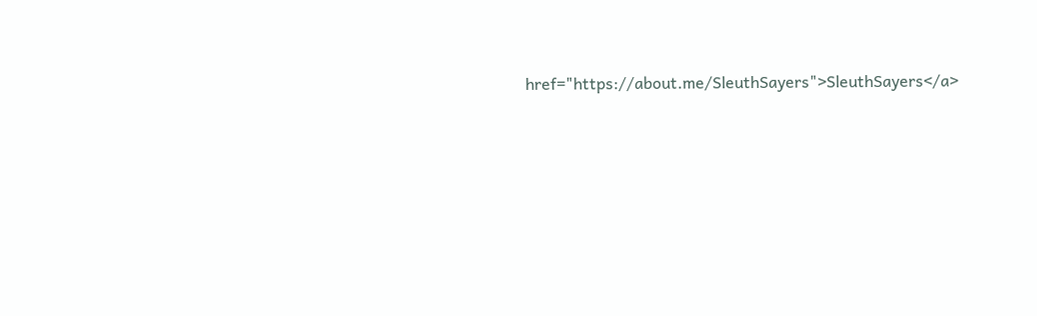href="https://about.me/SleuthSayers">SleuthSayers</a>